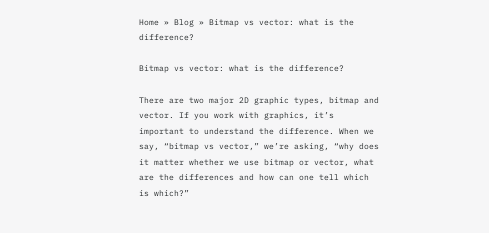Home » Blog » Bitmap vs vector: what is the difference?

Bitmap vs vector: what is the difference?

There are two major 2D graphic types, bitmap and vector. If you work with graphics, it’s important to understand the difference. When we say, “bitmap vs vector,” we’re asking, “why does it matter whether we use bitmap or vector, what are the differences and how can one tell which is which?”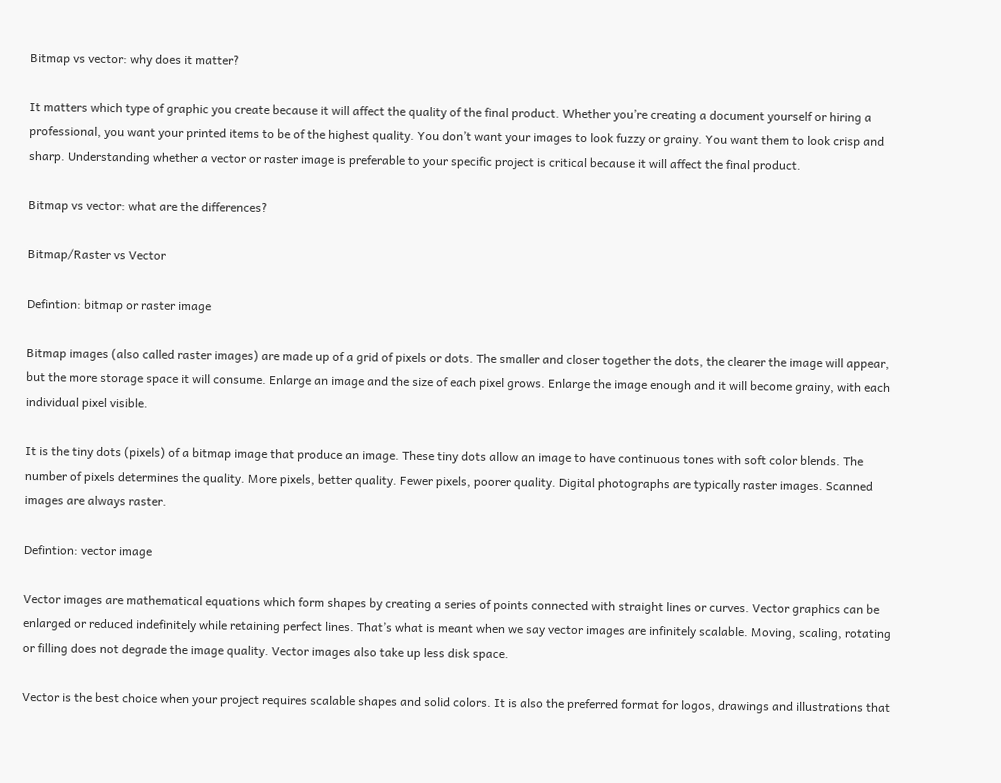Bitmap vs vector: why does it matter?

It matters which type of graphic you create because it will affect the quality of the final product. Whether you’re creating a document yourself or hiring a professional, you want your printed items to be of the highest quality. You don’t want your images to look fuzzy or grainy. You want them to look crisp and sharp. Understanding whether a vector or raster image is preferable to your specific project is critical because it will affect the final product.

Bitmap vs vector: what are the differences?

Bitmap/Raster vs Vector

Defintion: bitmap or raster image

Bitmap images (also called raster images) are made up of a grid of pixels or dots. The smaller and closer together the dots, the clearer the image will appear, but the more storage space it will consume. Enlarge an image and the size of each pixel grows. Enlarge the image enough and it will become grainy, with each individual pixel visible.

It is the tiny dots (pixels) of a bitmap image that produce an image. These tiny dots allow an image to have continuous tones with soft color blends. The number of pixels determines the quality. More pixels, better quality. Fewer pixels, poorer quality. Digital photographs are typically raster images. Scanned images are always raster.

Defintion: vector image

Vector images are mathematical equations which form shapes by creating a series of points connected with straight lines or curves. Vector graphics can be enlarged or reduced indefinitely while retaining perfect lines. That’s what is meant when we say vector images are infinitely scalable. Moving, scaling, rotating or filling does not degrade the image quality. Vector images also take up less disk space.

Vector is the best choice when your project requires scalable shapes and solid colors. It is also the preferred format for logos, drawings and illustrations that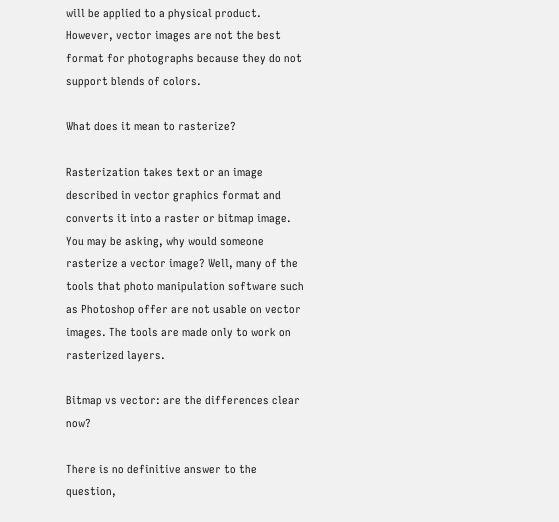will be applied to a physical product. However, vector images are not the best format for photographs because they do not support blends of colors.

What does it mean to rasterize?

Rasterization takes text or an image described in vector graphics format and converts it into a raster or bitmap image. You may be asking, why would someone rasterize a vector image? Well, many of the tools that photo manipulation software such as Photoshop offer are not usable on vector images. The tools are made only to work on rasterized layers.

Bitmap vs vector: are the differences clear now?

There is no definitive answer to the question,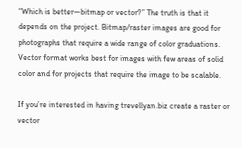“Which is better—bitmap or vector?” The truth is that it depends on the project. Bitmap/raster images are good for photographs that require a wide range of color graduations. Vector format works best for images with few areas of solid color and for projects that require the image to be scalable.

If you’re interested in having trevellyan.biz create a raster or vector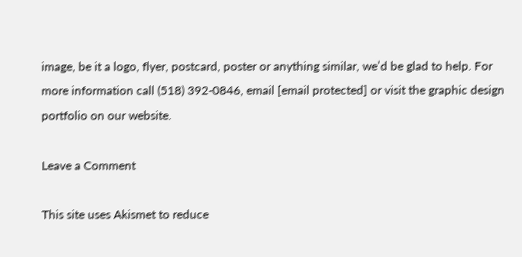image, be it a logo, flyer, postcard, poster or anything similar, we’d be glad to help. For more information call (518) 392-0846, email [email protected] or visit the graphic design portfolio on our website.

Leave a Comment

This site uses Akismet to reduce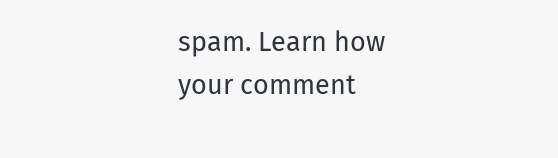spam. Learn how your comment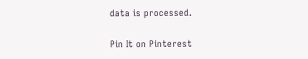data is processed.

Pin It on Pinterest